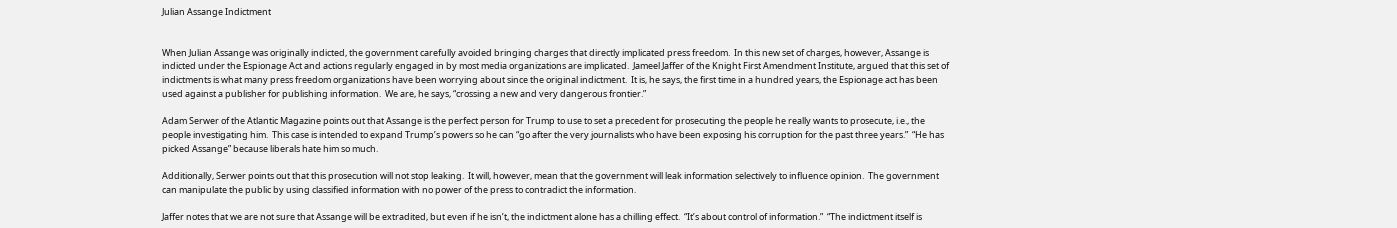Julian Assange Indictment


When Julian Assange was originally indicted, the government carefully avoided bringing charges that directly implicated press freedom.  In this new set of charges, however, Assange is indicted under the Espionage Act and actions regularly engaged in by most media organizations are implicated.  Jameel Jaffer of the Knight First Amendment Institute, argued that this set of indictments is what many press freedom organizations have been worrying about since the original indictment.  It is, he says, the first time in a hundred years, the Espionage act has been used against a publisher for publishing information.  We are, he says, “crossing a new and very dangerous frontier.”

Adam Serwer of the Atlantic Magazine points out that Assange is the perfect person for Trump to use to set a precedent for prosecuting the people he really wants to prosecute, i.e., the people investigating him.  This case is intended to expand Trump’s powers so he can “go after the very journalists who have been exposing his corruption for the past three years.”  “He has picked Assange” because liberals hate him so much.

Additionally, Serwer points out that this prosecution will not stop leaking.  It will, however, mean that the government will leak information selectively to influence opinion.  The government can manipulate the public by using classified information with no power of the press to contradict the information.

Jaffer notes that we are not sure that Assange will be extradited, but even if he isn’t, the indictment alone has a chilling effect.  “It’s about control of information.”  “The indictment itself is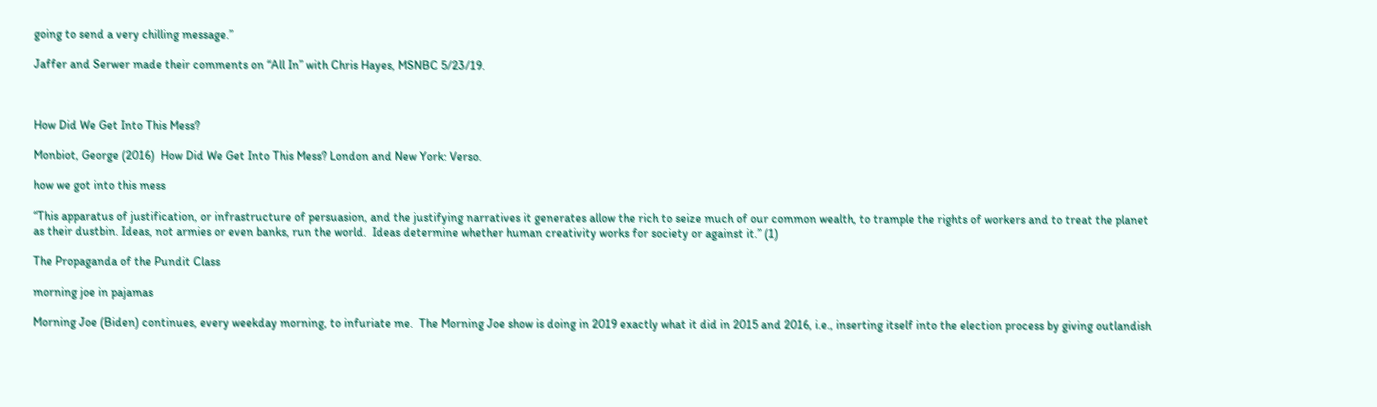going to send a very chilling message.”

Jaffer and Serwer made their comments on “All In” with Chris Hayes, MSNBC 5/23/19.



How Did We Get Into This Mess?

Monbiot, George (2016)  How Did We Get Into This Mess? London and New York: Verso.

how we got into this mess

“This apparatus of justification, or infrastructure of persuasion, and the justifying narratives it generates allow the rich to seize much of our common wealth, to trample the rights of workers and to treat the planet as their dustbin. Ideas, not armies or even banks, run the world.  Ideas determine whether human creativity works for society or against it.” (1)

The Propaganda of the Pundit Class

morning joe in pajamas

Morning Joe (Biden) continues, every weekday morning, to infuriate me.  The Morning Joe show is doing in 2019 exactly what it did in 2015 and 2016, i.e., inserting itself into the election process by giving outlandish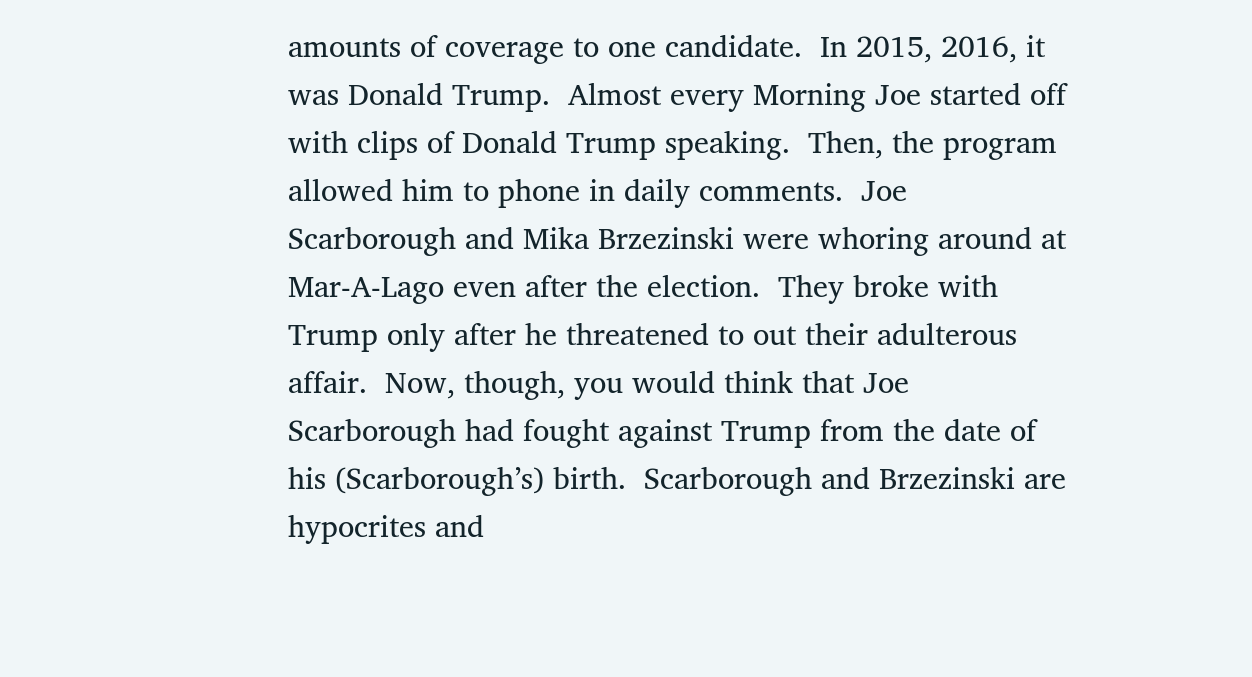amounts of coverage to one candidate.  In 2015, 2016, it was Donald Trump.  Almost every Morning Joe started off with clips of Donald Trump speaking.  Then, the program allowed him to phone in daily comments.  Joe Scarborough and Mika Brzezinski were whoring around at Mar-A-Lago even after the election.  They broke with Trump only after he threatened to out their adulterous affair.  Now, though, you would think that Joe Scarborough had fought against Trump from the date of his (Scarborough’s) birth.  Scarborough and Brzezinski are hypocrites and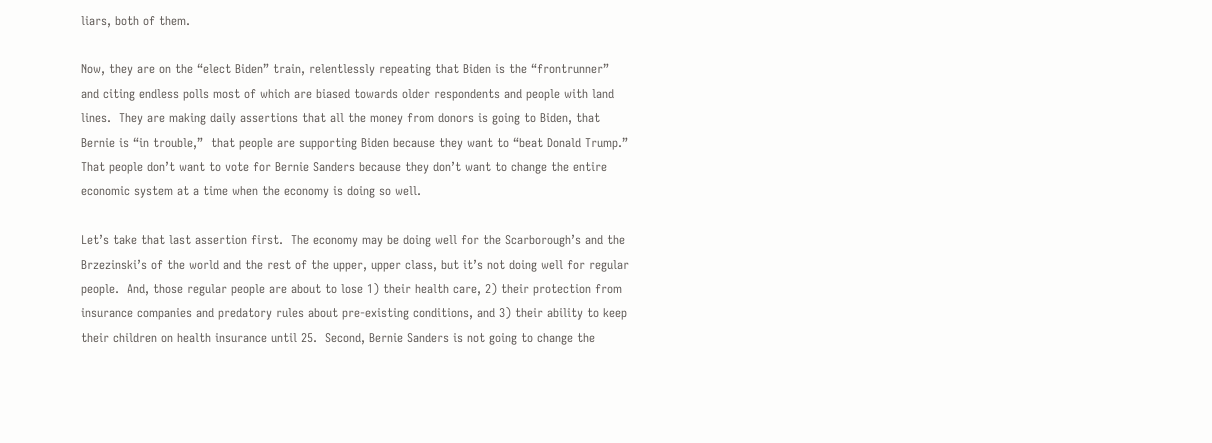liars, both of them.

Now, they are on the “elect Biden” train, relentlessly repeating that Biden is the “frontrunner” and citing endless polls most of which are biased towards older respondents and people with land lines.  They are making daily assertions that all the money from donors is going to Biden, that Bernie is “in trouble,”  that people are supporting Biden because they want to “beat Donald Trump.”  That people don’t want to vote for Bernie Sanders because they don’t want to change the entire economic system at a time when the economy is doing so well.

Let’s take that last assertion first.  The economy may be doing well for the Scarborough’s and the Brzezinski’s of the world and the rest of the upper, upper class, but it’s not doing well for regular people.  And, those regular people are about to lose 1) their health care, 2) their protection from insurance companies and predatory rules about pre-existing conditions, and 3) their ability to keep their children on health insurance until 25.  Second, Bernie Sanders is not going to change the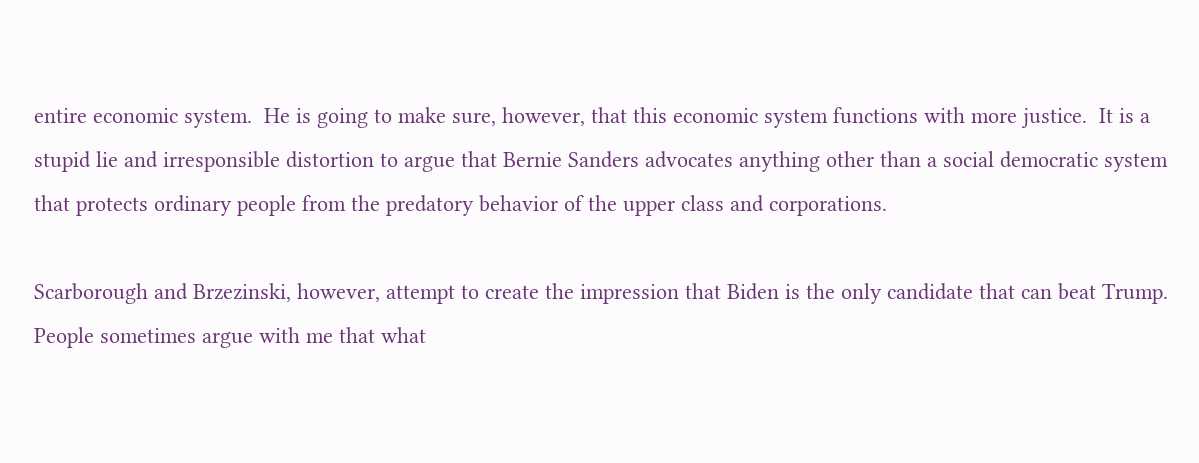entire economic system.  He is going to make sure, however, that this economic system functions with more justice.  It is a stupid lie and irresponsible distortion to argue that Bernie Sanders advocates anything other than a social democratic system that protects ordinary people from the predatory behavior of the upper class and corporations.

Scarborough and Brzezinski, however, attempt to create the impression that Biden is the only candidate that can beat Trump.  People sometimes argue with me that what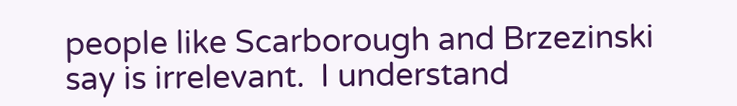people like Scarborough and Brzezinski say is irrelevant.  I understand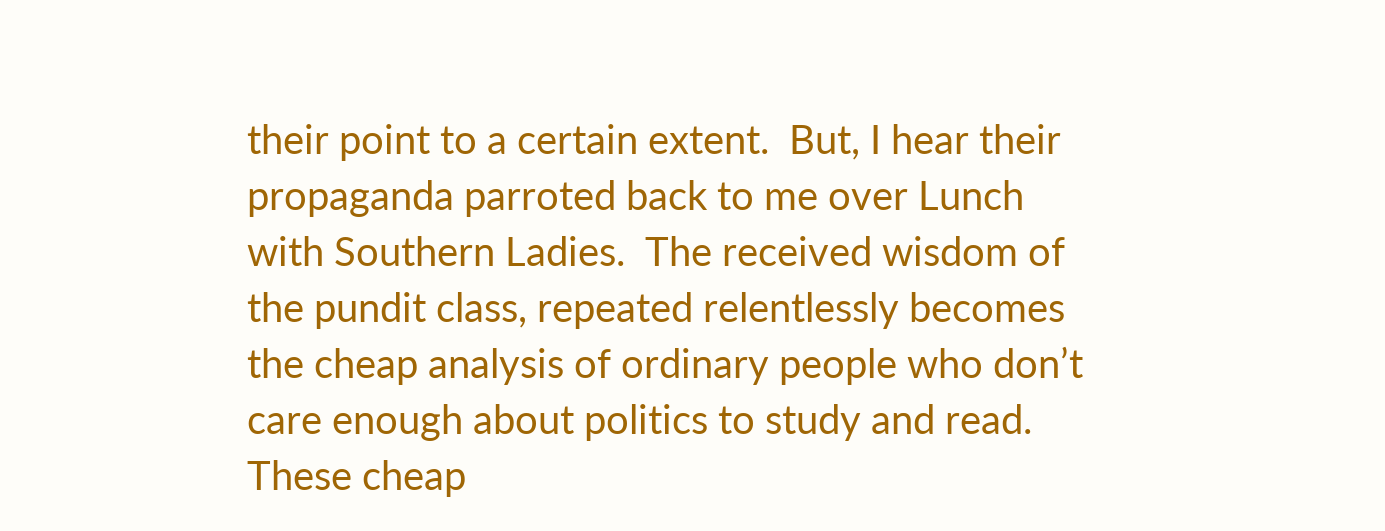their point to a certain extent.  But, I hear their propaganda parroted back to me over Lunch with Southern Ladies.  The received wisdom of the pundit class, repeated relentlessly becomes the cheap analysis of ordinary people who don’t care enough about politics to study and read.  These cheap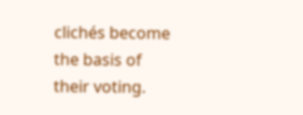clichés become the basis of their voting.